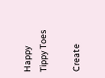Happy Tippy Toes

Create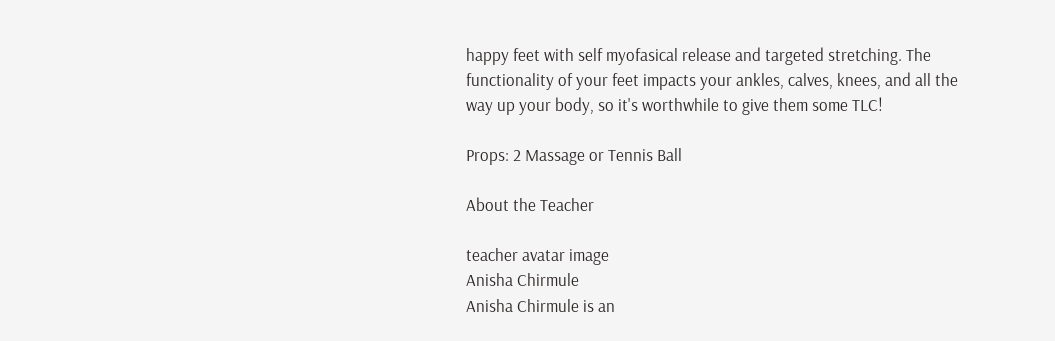happy feet with self myofasical release and targeted stretching. The functionality of your feet impacts your ankles, calves, knees, and all the way up your body, so it's worthwhile to give them some TLC!

Props: 2 Massage or Tennis Ball

About the Teacher

teacher avatar image
Anisha Chirmule
Anisha Chirmule is an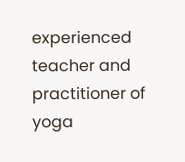experienced teacher and practitioner of yoga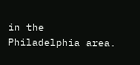in the Philadelphia area.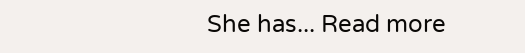She has... Read more